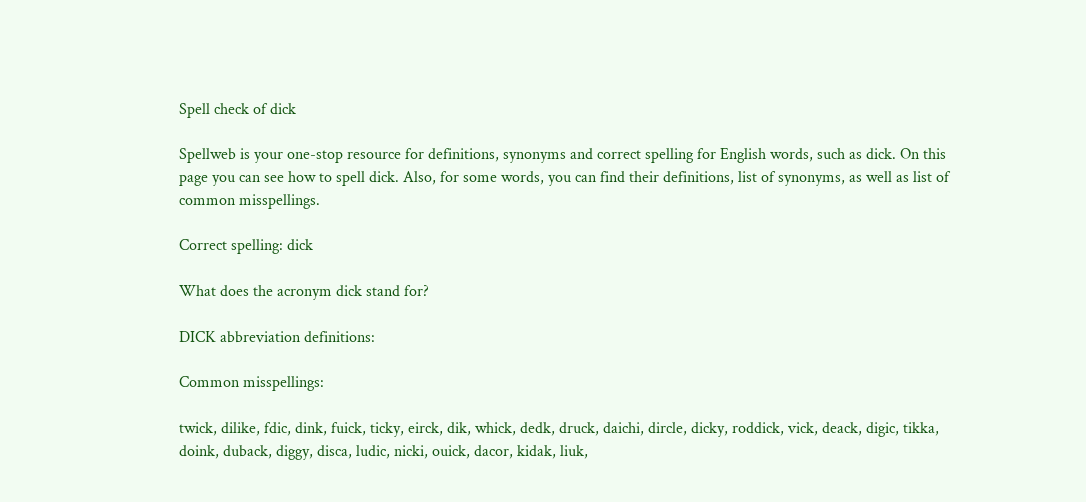Spell check of dick

Spellweb is your one-stop resource for definitions, synonyms and correct spelling for English words, such as dick. On this page you can see how to spell dick. Also, for some words, you can find their definitions, list of synonyms, as well as list of common misspellings.

Correct spelling: dick

What does the acronym dick stand for?

DICK abbreviation definitions:

Common misspellings:

twick, dilike, fdic, dink, fuick, ticky, eirck, dik, whick, dedk, druck, daichi, dircle, dicky, roddick, vick, deack, digic, tikka, doink, duback, diggy, disca, ludic, nicki, ouick, dacor, kidak, liuk,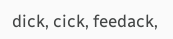dick, cick, feedack,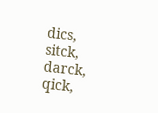dics, sitck, darck, qick,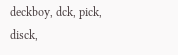deckboy, dck, pick, disck,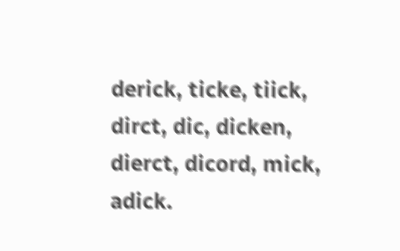derick, ticke, tiick, dirct, dic, dicken, dierct, dicord, mick, adick.